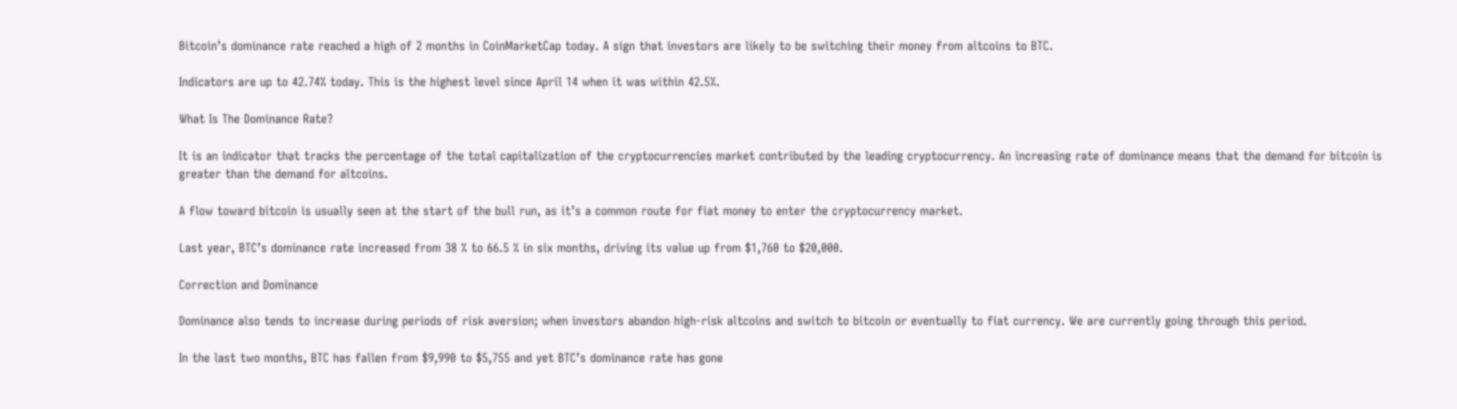Bitcoin’s dominance rate reached a high of 2 months in CoinMarketCap today. A sign that investors are likely to be switching their money from altcoins to BTC.

Indicators are up to 42.74% today. This is the highest level since April 14 when it was within 42.5%.

What Is The Dominance Rate?

It is an indicator that tracks the percentage of the total capitalization of the cryptocurrencies market contributed by the leading cryptocurrency. An increasing rate of dominance means that the demand for bitcoin is greater than the demand for altcoins.

A flow toward bitcoin is usually seen at the start of the bull run, as it’s a common route for fiat money to enter the cryptocurrency market.

Last year, BTC’s dominance rate increased from 38 % to 66.5 % in six months, driving its value up from $1,760 to $20,000.

Correction and Dominance

Dominance also tends to increase during periods of risk aversion; when investors abandon high-risk altcoins and switch to bitcoin or eventually to fiat currency. We are currently going through this period.

In the last two months, BTC has fallen from $9,990 to $5,755 and yet BTC’s dominance rate has gone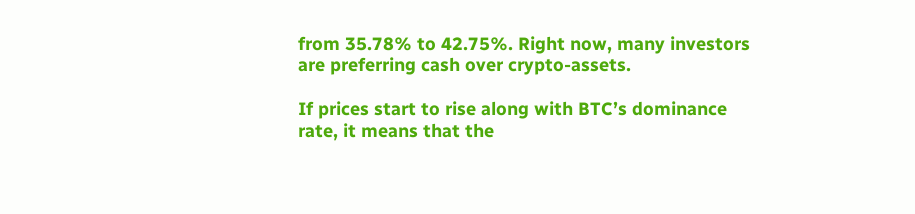from 35.78% to 42.75%. Right now, many investors are preferring cash over crypto-assets.

If prices start to rise along with BTC’s dominance rate, it means that the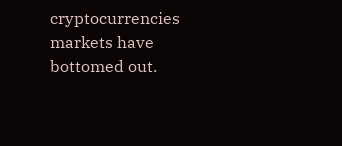cryptocurrencies markets have bottomed out.